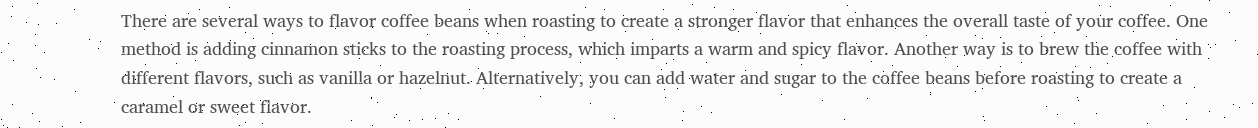There are several ways to flavor coffee beans when roasting to create a stronger flavor that enhances the overall taste of your coffee. One method is adding cinnamon sticks to the roasting process, which imparts a warm and spicy flavor. Another way is to brew the coffee with different flavors, such as vanilla or hazelnut. Alternatively, you can add water and sugar to the coffee beans before roasting to create a caramel or sweet flavor.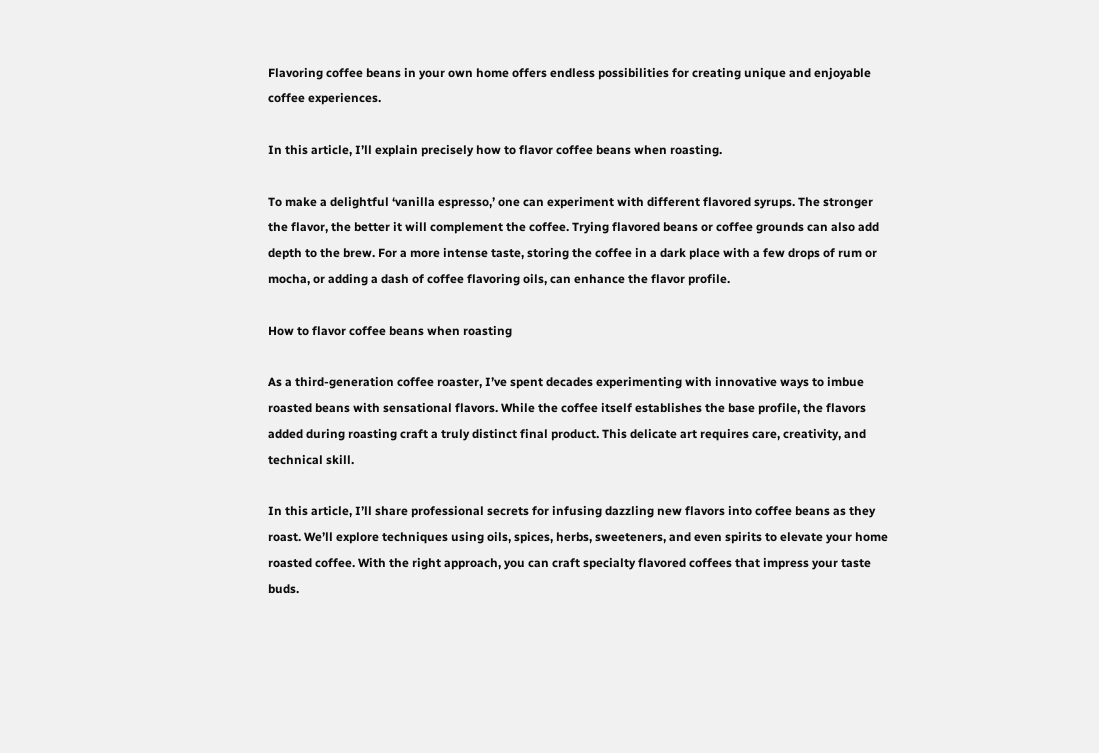Flavoring coffee beans in your own home offers endless possibilities for creating unique and enjoyable coffee experiences.

In this article, I’ll explain precisely how to flavor coffee beans when roasting.

To make a delightful ‘vanilla espresso,’ one can experiment with different flavored syrups. The stronger the flavor, the better it will complement the coffee. Trying flavored beans or coffee grounds can also add depth to the brew. For a more intense taste, storing the coffee in a dark place with a few drops of rum or mocha, or adding a dash of coffee flavoring oils, can enhance the flavor profile.

How to flavor coffee beans when roasting

As a third-generation coffee roaster, I’ve spent decades experimenting with innovative ways to imbue roasted beans with sensational flavors. While the coffee itself establishes the base profile, the flavors added during roasting craft a truly distinct final product. This delicate art requires care, creativity, and technical skill.

In this article, I’ll share professional secrets for infusing dazzling new flavors into coffee beans as they roast. We’ll explore techniques using oils, spices, herbs, sweeteners, and even spirits to elevate your home roasted coffee. With the right approach, you can craft specialty flavored coffees that impress your taste buds.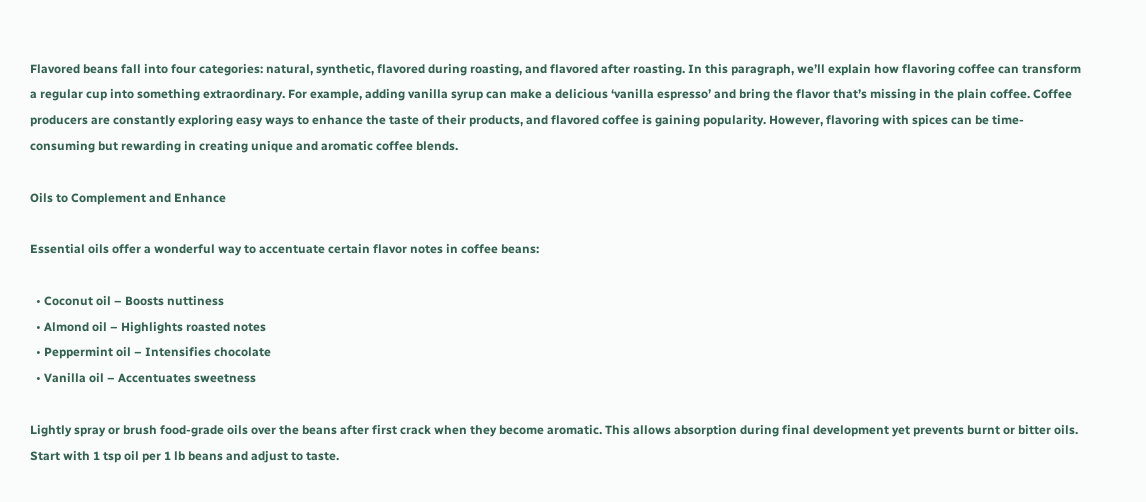Flavored beans fall into four categories: natural, synthetic, flavored during roasting, and flavored after roasting. In this paragraph, we’ll explain how flavoring coffee can transform a regular cup into something extraordinary. For example, adding vanilla syrup can make a delicious ‘vanilla espresso’ and bring the flavor that’s missing in the plain coffee. Coffee producers are constantly exploring easy ways to enhance the taste of their products, and flavored coffee is gaining popularity. However, flavoring with spices can be time-consuming but rewarding in creating unique and aromatic coffee blends.

Oils to Complement and Enhance

Essential oils offer a wonderful way to accentuate certain flavor notes in coffee beans:

  • Coconut oil – Boosts nuttiness
  • Almond oil – Highlights roasted notes
  • Peppermint oil – Intensifies chocolate
  • Vanilla oil – Accentuates sweetness

Lightly spray or brush food-grade oils over the beans after first crack when they become aromatic. This allows absorption during final development yet prevents burnt or bitter oils. Start with 1 tsp oil per 1 lb beans and adjust to taste.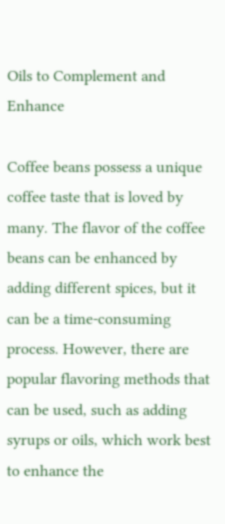Oils to Complement and Enhance

Coffee beans possess a unique coffee taste that is loved by many. The flavor of the coffee beans can be enhanced by adding different spices, but it can be a time-consuming process. However, there are popular flavoring methods that can be used, such as adding syrups or oils, which work best to enhance the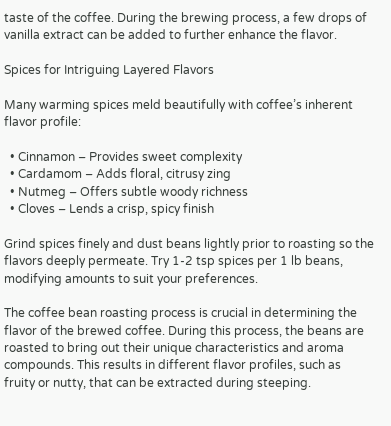taste of the coffee. During the brewing process, a few drops of vanilla extract can be added to further enhance the flavor.

Spices for Intriguing Layered Flavors

Many warming spices meld beautifully with coffee’s inherent flavor profile:

  • Cinnamon – Provides sweet complexity
  • Cardamom – Adds floral, citrusy zing
  • Nutmeg – Offers subtle woody richness
  • Cloves – Lends a crisp, spicy finish

Grind spices finely and dust beans lightly prior to roasting so the flavors deeply permeate. Try 1-2 tsp spices per 1 lb beans, modifying amounts to suit your preferences.

The coffee bean roasting process is crucial in determining the flavor of the brewed coffee. During this process, the beans are roasted to bring out their unique characteristics and aroma compounds. This results in different flavor profiles, such as fruity or nutty, that can be extracted during steeping.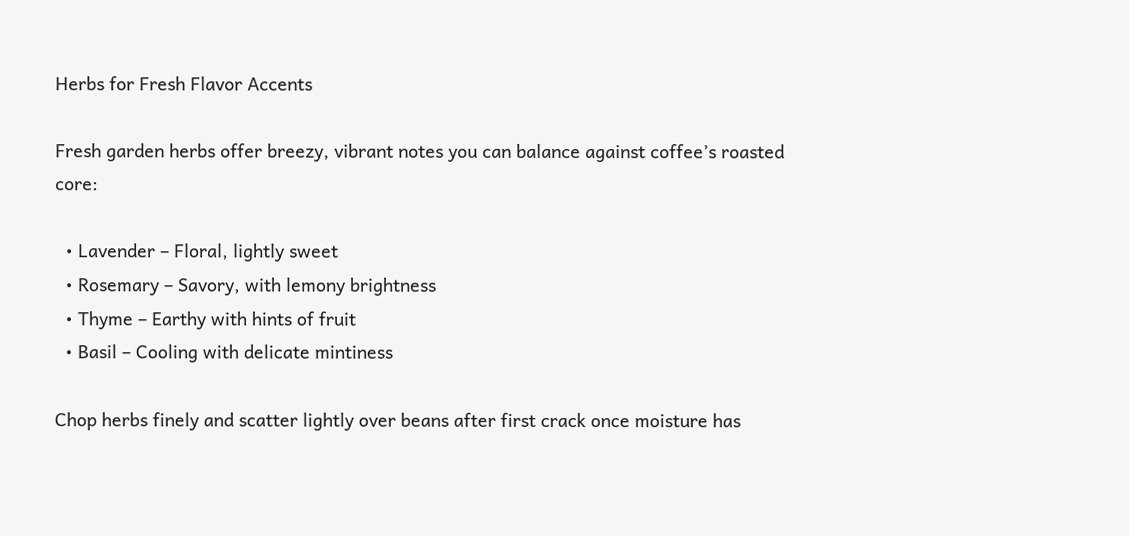Herbs for Fresh Flavor Accents

Fresh garden herbs offer breezy, vibrant notes you can balance against coffee’s roasted core:

  • Lavender – Floral, lightly sweet
  • Rosemary – Savory, with lemony brightness
  • Thyme – Earthy with hints of fruit
  • Basil – Cooling with delicate mintiness

Chop herbs finely and scatter lightly over beans after first crack once moisture has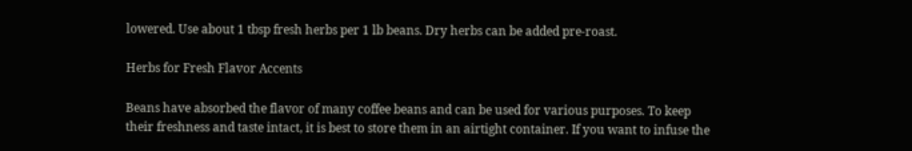lowered. Use about 1 tbsp fresh herbs per 1 lb beans. Dry herbs can be added pre-roast.

Herbs for Fresh Flavor Accents

Beans have absorbed the flavor of many coffee beans and can be used for various purposes. To keep their freshness and taste intact, it is best to store them in an airtight container. If you want to infuse the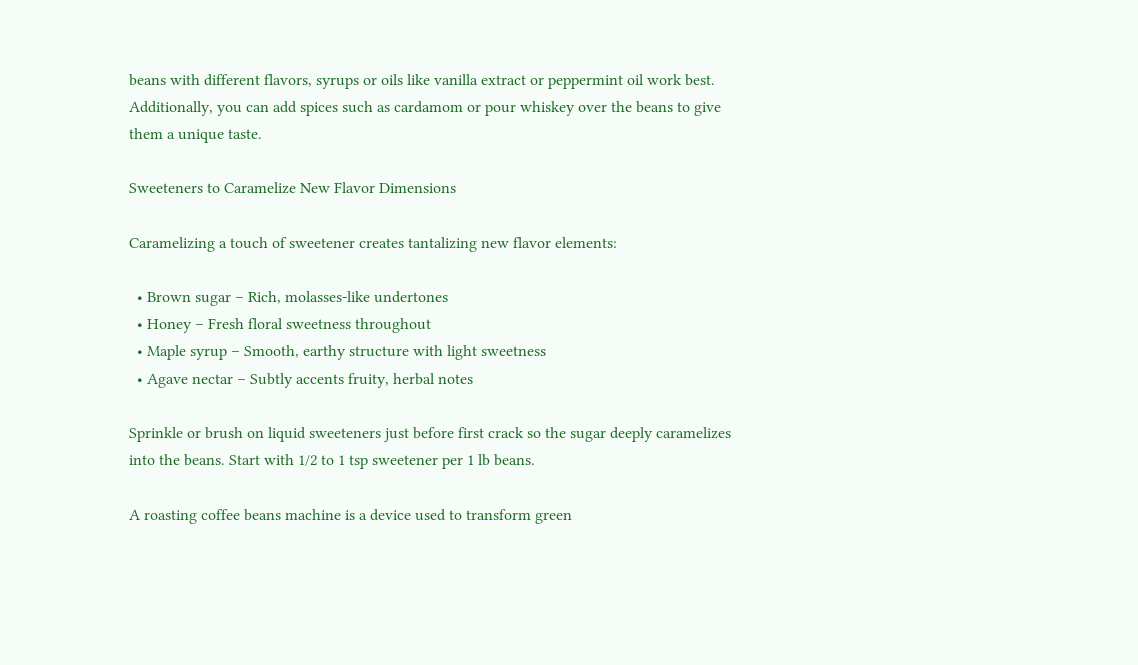beans with different flavors, syrups or oils like vanilla extract or peppermint oil work best. Additionally, you can add spices such as cardamom or pour whiskey over the beans to give them a unique taste.

Sweeteners to Caramelize New Flavor Dimensions

Caramelizing a touch of sweetener creates tantalizing new flavor elements:

  • Brown sugar – Rich, molasses-like undertones
  • Honey – Fresh floral sweetness throughout
  • Maple syrup – Smooth, earthy structure with light sweetness
  • Agave nectar – Subtly accents fruity, herbal notes

Sprinkle or brush on liquid sweeteners just before first crack so the sugar deeply caramelizes into the beans. Start with 1/2 to 1 tsp sweetener per 1 lb beans.

A roasting coffee beans machine is a device used to transform green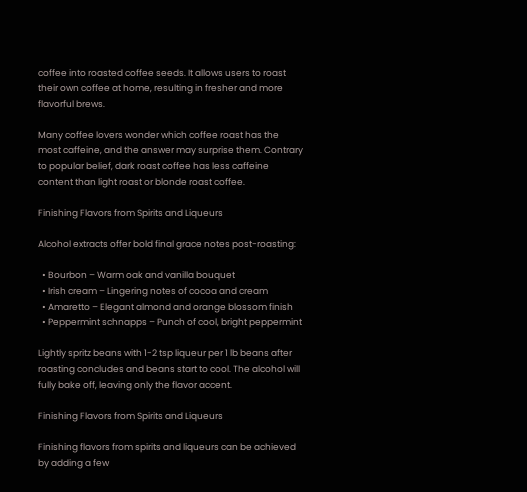coffee into roasted coffee seeds. It allows users to roast their own coffee at home, resulting in fresher and more flavorful brews.

Many coffee lovers wonder which coffee roast has the most caffeine, and the answer may surprise them. Contrary to popular belief, dark roast coffee has less caffeine content than light roast or blonde roast coffee.

Finishing Flavors from Spirits and Liqueurs

Alcohol extracts offer bold final grace notes post-roasting:

  • Bourbon – Warm oak and vanilla bouquet
  • Irish cream – Lingering notes of cocoa and cream
  • Amaretto – Elegant almond and orange blossom finish
  • Peppermint schnapps – Punch of cool, bright peppermint

Lightly spritz beans with 1-2 tsp liqueur per 1 lb beans after roasting concludes and beans start to cool. The alcohol will fully bake off, leaving only the flavor accent.

Finishing Flavors from Spirits and Liqueurs

Finishing flavors from spirits and liqueurs can be achieved by adding a few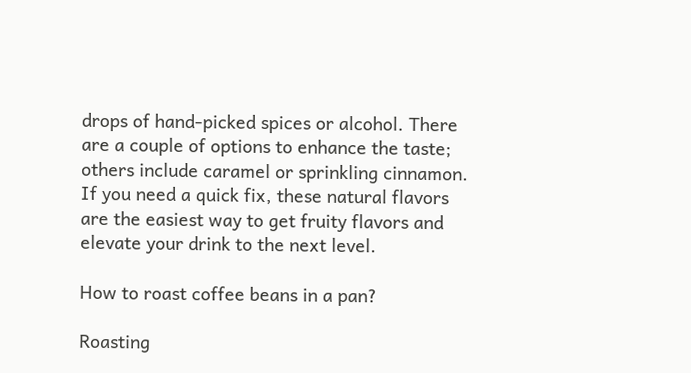drops of hand-picked spices or alcohol. There are a couple of options to enhance the taste; others include caramel or sprinkling cinnamon. If you need a quick fix, these natural flavors are the easiest way to get fruity flavors and elevate your drink to the next level.

How to roast coffee beans in a pan?

Roasting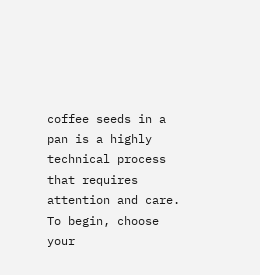coffee seeds in a pan is a highly technical process that requires attention and care. To begin, choose your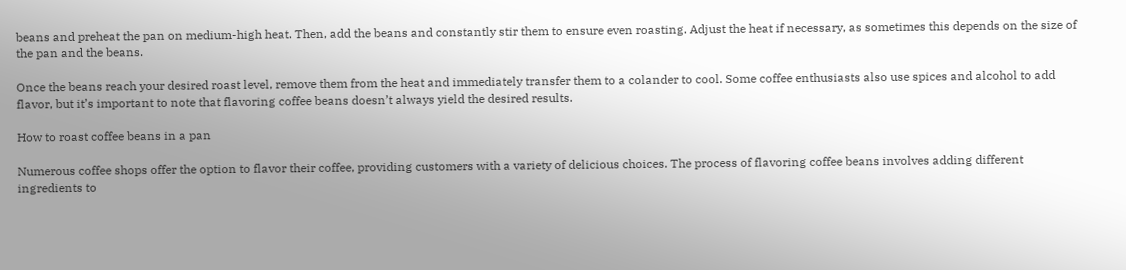beans and preheat the pan on medium-high heat. Then, add the beans and constantly stir them to ensure even roasting. Adjust the heat if necessary, as sometimes this depends on the size of the pan and the beans.

Once the beans reach your desired roast level, remove them from the heat and immediately transfer them to a colander to cool. Some coffee enthusiasts also use spices and alcohol to add flavor, but it’s important to note that flavoring coffee beans doesn’t always yield the desired results.

How to roast coffee beans in a pan

Numerous coffee shops offer the option to flavor their coffee, providing customers with a variety of delicious choices. The process of flavoring coffee beans involves adding different ingredients to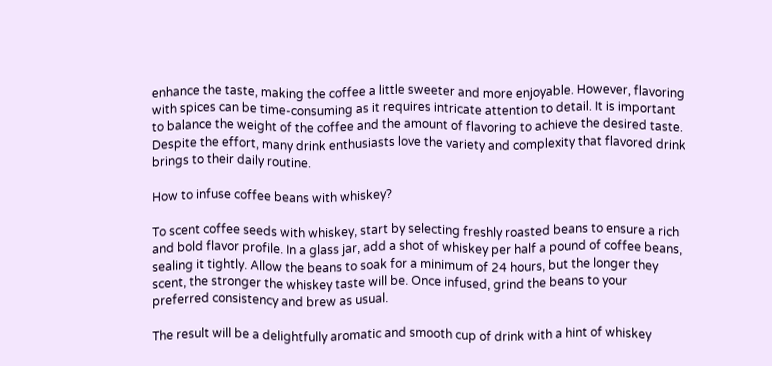enhance the taste, making the coffee a little sweeter and more enjoyable. However, flavoring with spices can be time-consuming as it requires intricate attention to detail. It is important to balance the weight of the coffee and the amount of flavoring to achieve the desired taste. Despite the effort, many drink enthusiasts love the variety and complexity that flavored drink brings to their daily routine.

How to infuse coffee beans with whiskey?

To scent coffee seeds with whiskey, start by selecting freshly roasted beans to ensure a rich and bold flavor profile. In a glass jar, add a shot of whiskey per half a pound of coffee beans, sealing it tightly. Allow the beans to soak for a minimum of 24 hours, but the longer they scent, the stronger the whiskey taste will be. Once infused, grind the beans to your preferred consistency and brew as usual.

The result will be a delightfully aromatic and smooth cup of drink with a hint of whiskey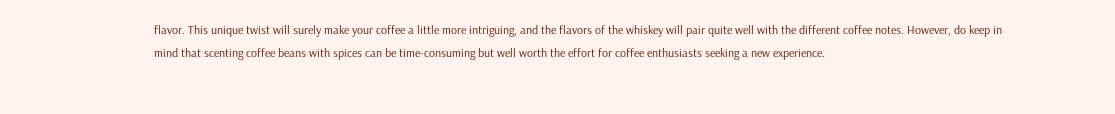flavor. This unique twist will surely make your coffee a little more intriguing, and the flavors of the whiskey will pair quite well with the different coffee notes. However, do keep in mind that scenting coffee beans with spices can be time-consuming but well worth the effort for coffee enthusiasts seeking a new experience.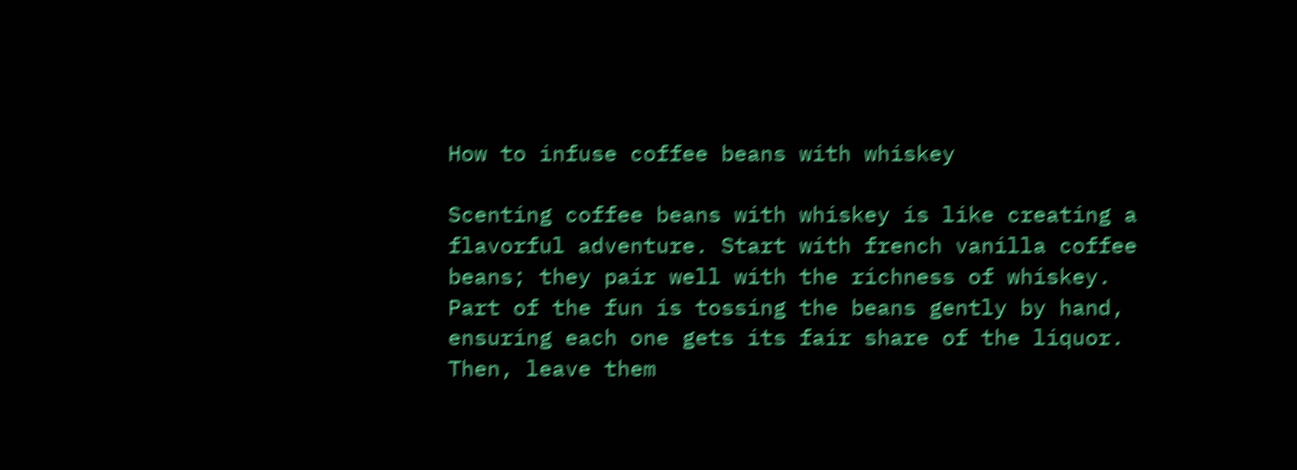How to infuse coffee beans with whiskey

Scenting coffee beans with whiskey is like creating a flavorful adventure. Start with french vanilla coffee beans; they pair well with the richness of whiskey. Part of the fun is tossing the beans gently by hand, ensuring each one gets its fair share of the liquor. Then, leave them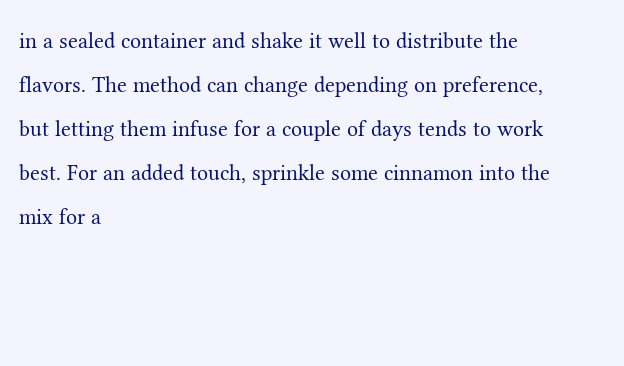in a sealed container and shake it well to distribute the flavors. The method can change depending on preference, but letting them infuse for a couple of days tends to work best. For an added touch, sprinkle some cinnamon into the mix for a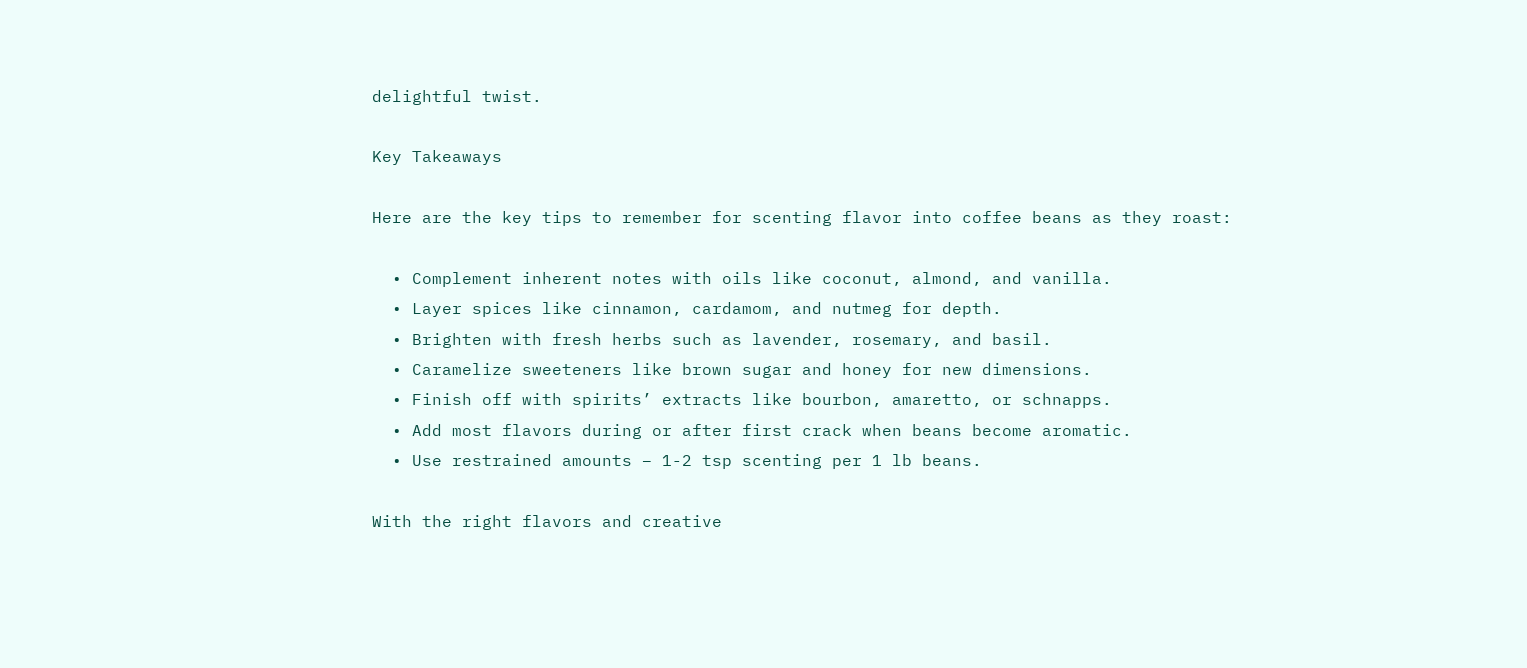delightful twist.

Key Takeaways

Here are the key tips to remember for scenting flavor into coffee beans as they roast:

  • Complement inherent notes with oils like coconut, almond, and vanilla.
  • Layer spices like cinnamon, cardamom, and nutmeg for depth.
  • Brighten with fresh herbs such as lavender, rosemary, and basil.
  • Caramelize sweeteners like brown sugar and honey for new dimensions.
  • Finish off with spirits’ extracts like bourbon, amaretto, or schnapps.
  • Add most flavors during or after first crack when beans become aromatic.
  • Use restrained amounts – 1-2 tsp scenting per 1 lb beans.

With the right flavors and creative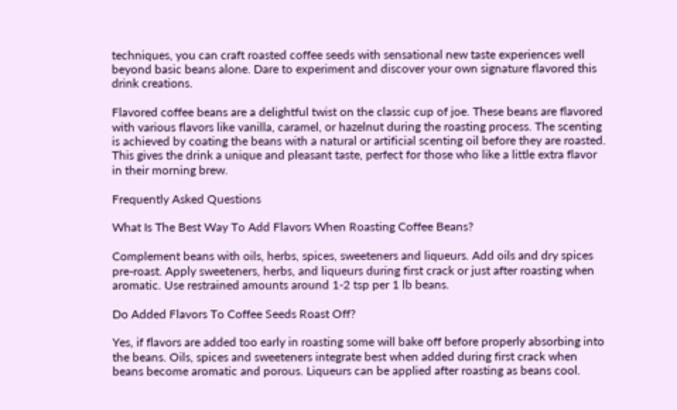techniques, you can craft roasted coffee seeds with sensational new taste experiences well beyond basic beans alone. Dare to experiment and discover your own signature flavored this drink creations.

Flavored coffee beans are a delightful twist on the classic cup of joe. These beans are flavored with various flavors like vanilla, caramel, or hazelnut during the roasting process. The scenting is achieved by coating the beans with a natural or artificial scenting oil before they are roasted. This gives the drink a unique and pleasant taste, perfect for those who like a little extra flavor in their morning brew.

Frequently Asked Questions

What Is The Best Way To Add Flavors When Roasting Coffee Beans?

Complement beans with oils, herbs, spices, sweeteners and liqueurs. Add oils and dry spices pre-roast. Apply sweeteners, herbs, and liqueurs during first crack or just after roasting when aromatic. Use restrained amounts around 1-2 tsp per 1 lb beans.

Do Added Flavors To Coffee Seeds Roast Off?

Yes, if flavors are added too early in roasting some will bake off before properly absorbing into the beans. Oils, spices and sweeteners integrate best when added during first crack when beans become aromatic and porous. Liqueurs can be applied after roasting as beans cool.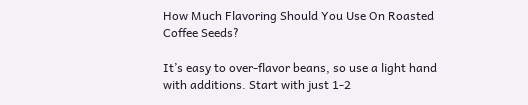How Much Flavoring Should You Use On Roasted Coffee Seeds?

It’s easy to over-flavor beans, so use a light hand with additions. Start with just 1-2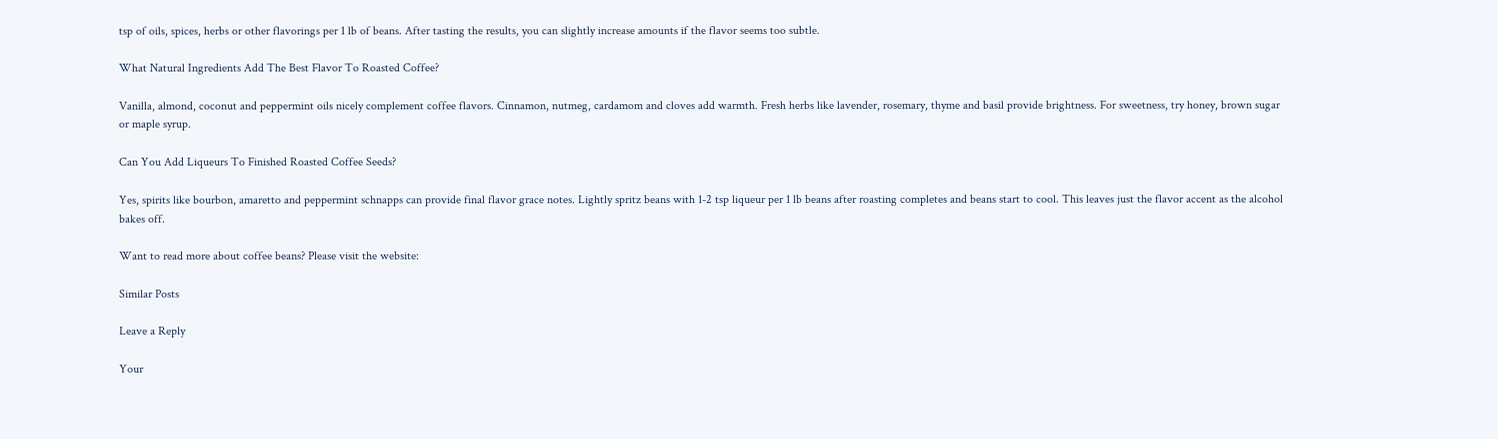tsp of oils, spices, herbs or other flavorings per 1 lb of beans. After tasting the results, you can slightly increase amounts if the flavor seems too subtle.

What Natural Ingredients Add The Best Flavor To Roasted Coffee?

Vanilla, almond, coconut and peppermint oils nicely complement coffee flavors. Cinnamon, nutmeg, cardamom and cloves add warmth. Fresh herbs like lavender, rosemary, thyme and basil provide brightness. For sweetness, try honey, brown sugar or maple syrup.

Can You Add Liqueurs To Finished Roasted Coffee Seeds?

Yes, spirits like bourbon, amaretto and peppermint schnapps can provide final flavor grace notes. Lightly spritz beans with 1-2 tsp liqueur per 1 lb beans after roasting completes and beans start to cool. This leaves just the flavor accent as the alcohol bakes off.

Want to read more about coffee beans? Please visit the website:

Similar Posts

Leave a Reply

Your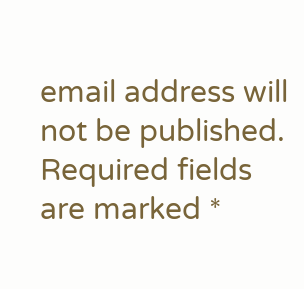email address will not be published. Required fields are marked *